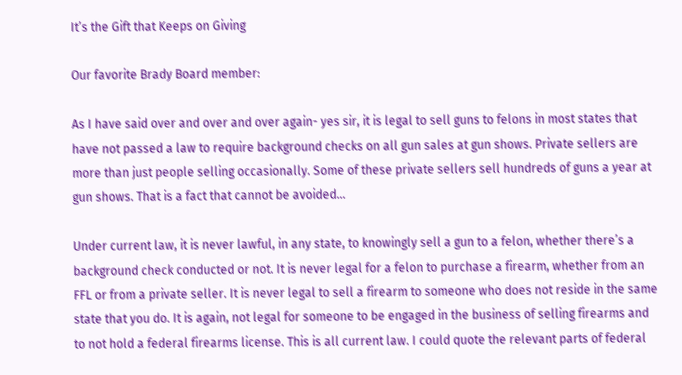It’s the Gift that Keeps on Giving

Our favorite Brady Board member:

As I have said over and over and over again- yes sir, it is legal to sell guns to felons in most states that have not passed a law to require background checks on all gun sales at gun shows. Private sellers are more than just people selling occasionally. Some of these private sellers sell hundreds of guns a year at gun shows. That is a fact that cannot be avoided…

Under current law, it is never lawful, in any state, to knowingly sell a gun to a felon, whether there’s a background check conducted or not. It is never legal for a felon to purchase a firearm, whether from an FFL or from a private seller. It is never legal to sell a firearm to someone who does not reside in the same state that you do. It is again, not legal for someone to be engaged in the business of selling firearms and to not hold a federal firearms license. This is all current law. I could quote the relevant parts of federal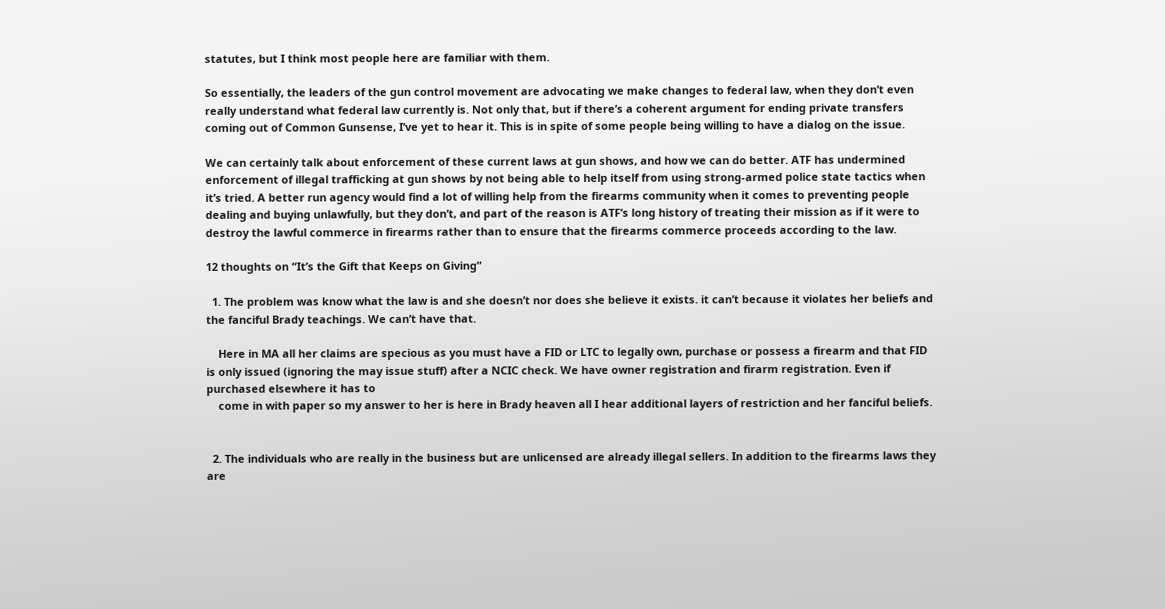statutes, but I think most people here are familiar with them.

So essentially, the leaders of the gun control movement are advocating we make changes to federal law, when they don’t even really understand what federal law currently is. Not only that, but if there’s a coherent argument for ending private transfers coming out of Common Gunsense, I’ve yet to hear it. This is in spite of some people being willing to have a dialog on the issue.

We can certainly talk about enforcement of these current laws at gun shows, and how we can do better. ATF has undermined enforcement of illegal trafficking at gun shows by not being able to help itself from using strong-armed police state tactics when it’s tried. A better run agency would find a lot of willing help from the firearms community when it comes to preventing people dealing and buying unlawfully, but they don’t, and part of the reason is ATF’s long history of treating their mission as if it were to destroy the lawful commerce in firearms rather than to ensure that the firearms commerce proceeds according to the law.

12 thoughts on “It’s the Gift that Keeps on Giving”

  1. The problem was know what the law is and she doesn’t nor does she believe it exists. it can’t because it violates her beliefs and the fanciful Brady teachings. We can’t have that.

    Here in MA all her claims are specious as you must have a FID or LTC to legally own, purchase or possess a firearm and that FID is only issued (ignoring the may issue stuff) after a NCIC check. We have owner registration and firarm registration. Even if purchased elsewhere it has to
    come in with paper so my answer to her is here in Brady heaven all I hear additional layers of restriction and her fanciful beliefs.


  2. The individuals who are really in the business but are unlicensed are already illegal sellers. In addition to the firearms laws they are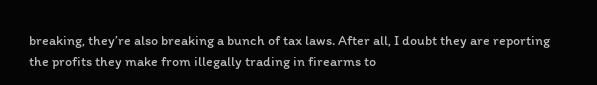breaking, they’re also breaking a bunch of tax laws. After all, I doubt they are reporting the profits they make from illegally trading in firearms to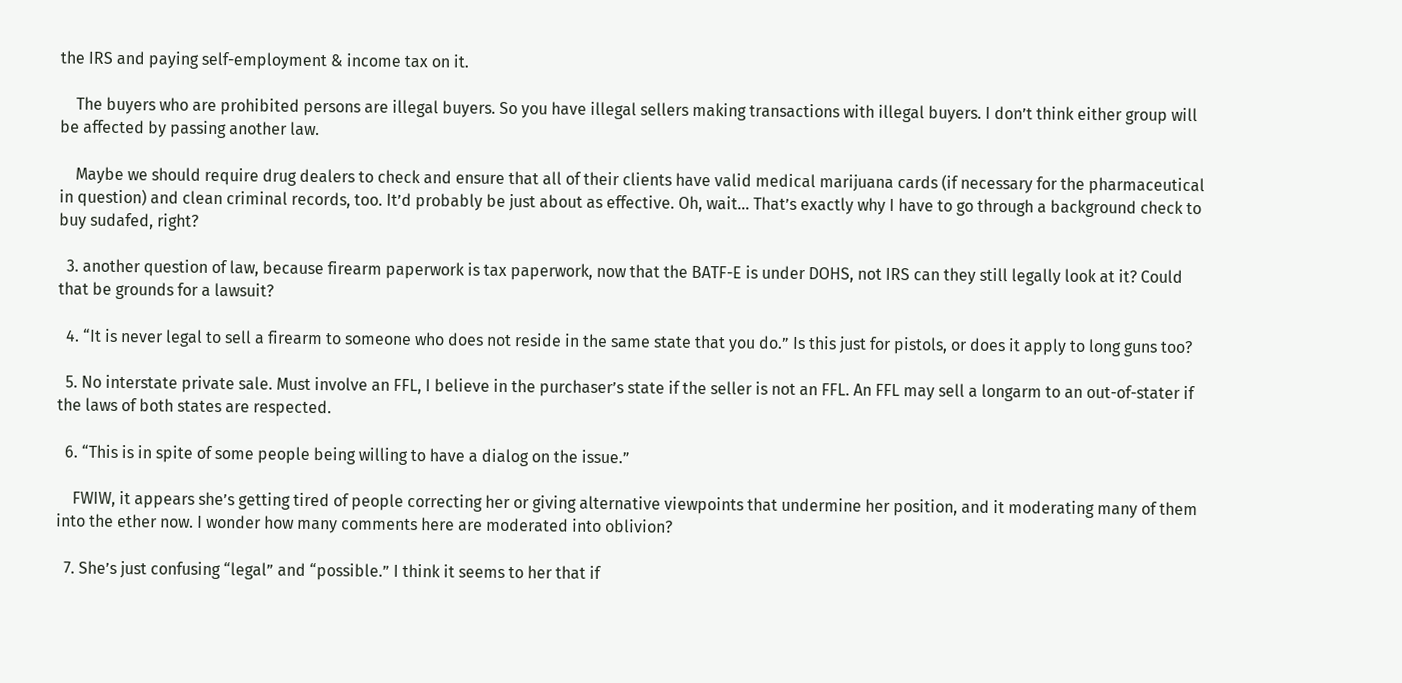the IRS and paying self-employment & income tax on it.

    The buyers who are prohibited persons are illegal buyers. So you have illegal sellers making transactions with illegal buyers. I don’t think either group will be affected by passing another law.

    Maybe we should require drug dealers to check and ensure that all of their clients have valid medical marijuana cards (if necessary for the pharmaceutical in question) and clean criminal records, too. It’d probably be just about as effective. Oh, wait… That’s exactly why I have to go through a background check to buy sudafed, right?

  3. another question of law, because firearm paperwork is tax paperwork, now that the BATF-E is under DOHS, not IRS can they still legally look at it? Could that be grounds for a lawsuit?

  4. “It is never legal to sell a firearm to someone who does not reside in the same state that you do.” Is this just for pistols, or does it apply to long guns too?

  5. No interstate private sale. Must involve an FFL, I believe in the purchaser’s state if the seller is not an FFL. An FFL may sell a longarm to an out-of-stater if the laws of both states are respected.

  6. “This is in spite of some people being willing to have a dialog on the issue.”

    FWIW, it appears she’s getting tired of people correcting her or giving alternative viewpoints that undermine her position, and it moderating many of them into the ether now. I wonder how many comments here are moderated into oblivion?

  7. She’s just confusing “legal” and “possible.” I think it seems to her that if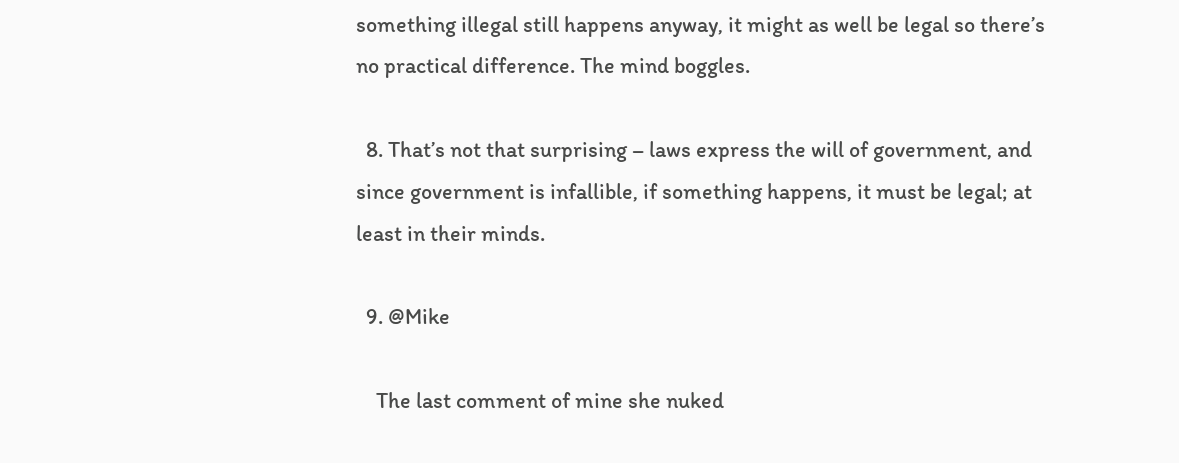something illegal still happens anyway, it might as well be legal so there’s no practical difference. The mind boggles.

  8. That’s not that surprising – laws express the will of government, and since government is infallible, if something happens, it must be legal; at least in their minds.

  9. @Mike

    The last comment of mine she nuked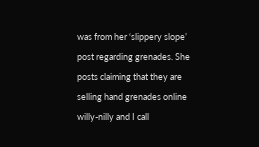was from her ‘slippery slope’ post regarding grenades. She posts claiming that they are selling hand grenades online willy-nilly and I call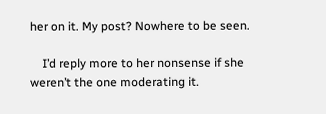her on it. My post? Nowhere to be seen.

    I’d reply more to her nonsense if she weren’t the one moderating it.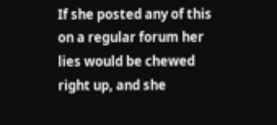If she posted any of this on a regular forum her lies would be chewed right up, and she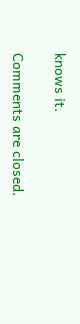knows it.

Comments are closed.